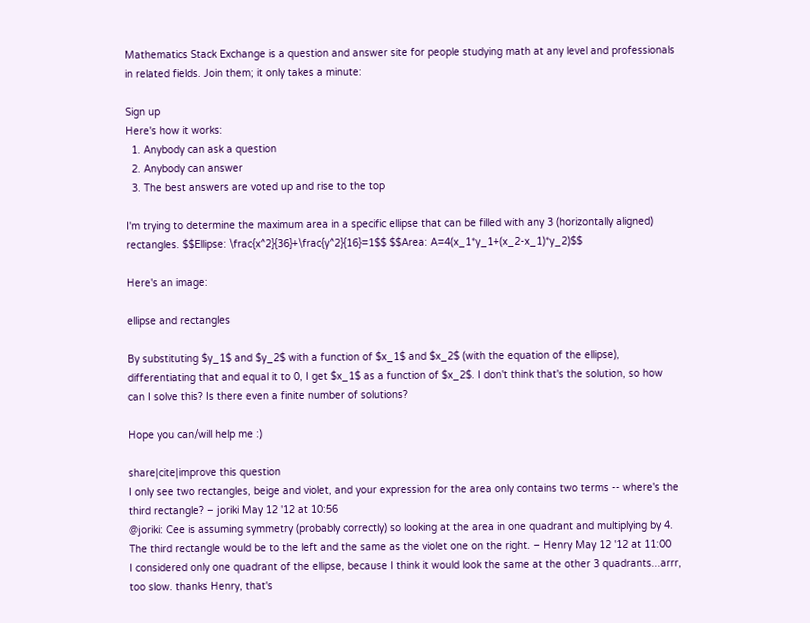Mathematics Stack Exchange is a question and answer site for people studying math at any level and professionals in related fields. Join them; it only takes a minute:

Sign up
Here's how it works:
  1. Anybody can ask a question
  2. Anybody can answer
  3. The best answers are voted up and rise to the top

I'm trying to determine the maximum area in a specific ellipse that can be filled with any 3 (horizontally aligned) rectangles. $$Ellipse: \frac{x^2}{36}+\frac{y^2}{16}=1$$ $$Area: A=4(x_1*y_1+(x_2-x_1)*y_2)$$

Here's an image:

ellipse and rectangles

By substituting $y_1$ and $y_2$ with a function of $x_1$ and $x_2$ (with the equation of the ellipse), differentiating that and equal it to 0, I get $x_1$ as a function of $x_2$. I don't think that's the solution, so how can I solve this? Is there even a finite number of solutions?

Hope you can/will help me :)

share|cite|improve this question
I only see two rectangles, beige and violet, and your expression for the area only contains two terms -- where's the third rectangle? – joriki May 12 '12 at 10:56
@joriki: Cee is assuming symmetry (probably correctly) so looking at the area in one quadrant and multiplying by 4. The third rectangle would be to the left and the same as the violet one on the right. – Henry May 12 '12 at 11:00
I considered only one quadrant of the ellipse, because I think it would look the same at the other 3 quadrants...arrr, too slow. thanks Henry, that's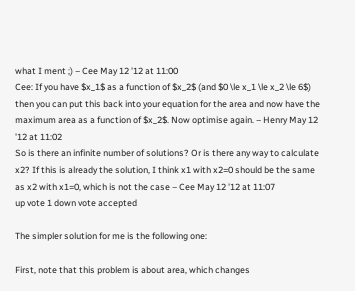what I ment ;) – Cee May 12 '12 at 11:00
Cee: If you have $x_1$ as a function of $x_2$ (and $0 \le x_1 \le x_2 \le 6$) then you can put this back into your equation for the area and now have the maximum area as a function of $x_2$. Now optimise again. – Henry May 12 '12 at 11:02
So is there an infinite number of solutions? Or is there any way to calculate x2? If this is already the solution, I think x1 with x2=0 should be the same as x2 with x1=0, which is not the case – Cee May 12 '12 at 11:07
up vote 1 down vote accepted

The simpler solution for me is the following one:

First, note that this problem is about area, which changes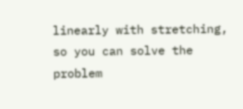linearly with stretching, so you can solve the problem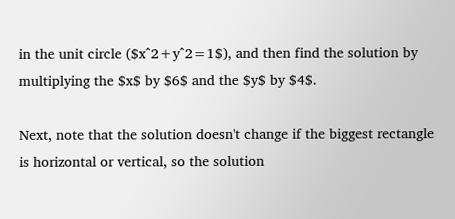in the unit circle ($x^2+y^2=1$), and then find the solution by multiplying the $x$ by $6$ and the $y$ by $4$.

Next, note that the solution doesn't change if the biggest rectangle is horizontal or vertical, so the solution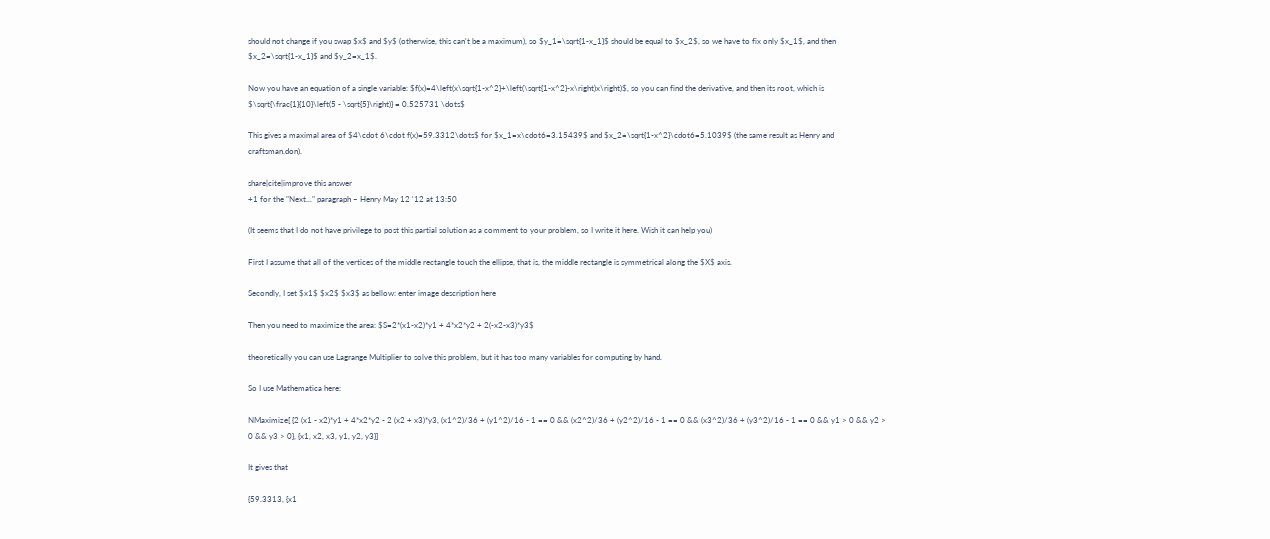should not change if you swap $x$ and $y$ (otherwise, this can't be a maximum), so $y_1=\sqrt{1-x_1}$ should be equal to $x_2$, so we have to fix only $x_1$, and then $x_2=\sqrt{1-x_1}$ and $y_2=x_1$.

Now you have an equation of a single variable: $f(x)=4\left(x\sqrt{1-x^2}+\left(\sqrt{1-x^2}-x\right)x\right)$, so you can find the derivative, and then its root, which is $\sqrt{\frac{1}{10}\left(5 - \sqrt{5}\right)} = 0.525731 \dots$

This gives a maximal area of $4\cdot 6\cdot f(x)=59.3312\dots$ for $x_1=x\cdot6=3.15439$ and $x_2=\sqrt{1-x^2}\cdot6=5.1039$ (the same result as Henry and craftsman.don).

share|cite|improve this answer
+1 for the "Next..." paragraph – Henry May 12 '12 at 13:50

(It seems that I do not have privilege to post this partial solution as a comment to your problem, so I write it here. Wish it can help you)

First I assume that all of the vertices of the middle rectangle touch the ellipse, that is, the middle rectangle is symmetrical along the $X$ axis.

Secondly, I set $x1$ $x2$ $x3$ as bellow: enter image description here

Then you need to maximize the area: $S=2*(x1-x2)*y1 + 4*x2*y2 + 2(-x2-x3)*y3$

theoretically you can use Lagrange Multiplier to solve this problem, but it has too many variables for computing by hand.

So I use Mathematica here:

NMaximize[ {2 (x1 - x2)*y1 + 4*x2*y2 - 2 (x2 + x3)*y3, (x1^2)/36 + (y1^2)/16 - 1 == 0 && (x2^2)/36 + (y2^2)/16 - 1 == 0 && (x3^2)/36 + (y3^2)/16 - 1 == 0 && y1 > 0 && y2 > 0 && y3 > 0}, {x1, x2, x3, y1, y2, y3}]

It gives that

{59.3313, {x1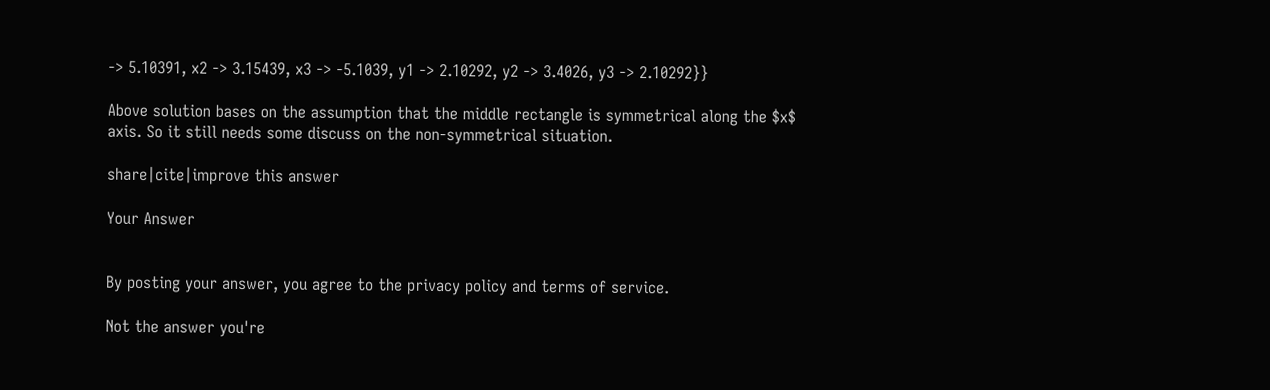-> 5.10391, x2 -> 3.15439, x3 -> -5.1039, y1 -> 2.10292, y2 -> 3.4026, y3 -> 2.10292}}

Above solution bases on the assumption that the middle rectangle is symmetrical along the $x$ axis. So it still needs some discuss on the non-symmetrical situation.

share|cite|improve this answer

Your Answer


By posting your answer, you agree to the privacy policy and terms of service.

Not the answer you're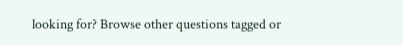looking for? Browse other questions tagged or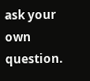ask your own question.